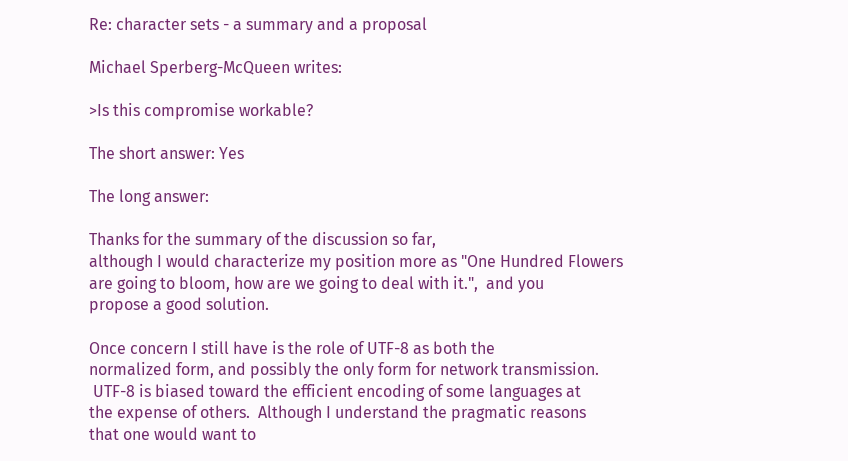Re: character sets - a summary and a proposal

Michael Sperberg-McQueen writes:

>Is this compromise workable?

The short answer: Yes

The long answer:

Thanks for the summary of the discussion so far,
although I would characterize my position more as "One Hundred Flowers
are going to bloom, how are we going to deal with it.",  and you
propose a good solution.

Once concern I still have is the role of UTF-8 as both the
normalized form, and possibly the only form for network transmission.
 UTF-8 is biased toward the efficient encoding of some languages at
the expense of others.  Although I understand the pragmatic reasons
that one would want to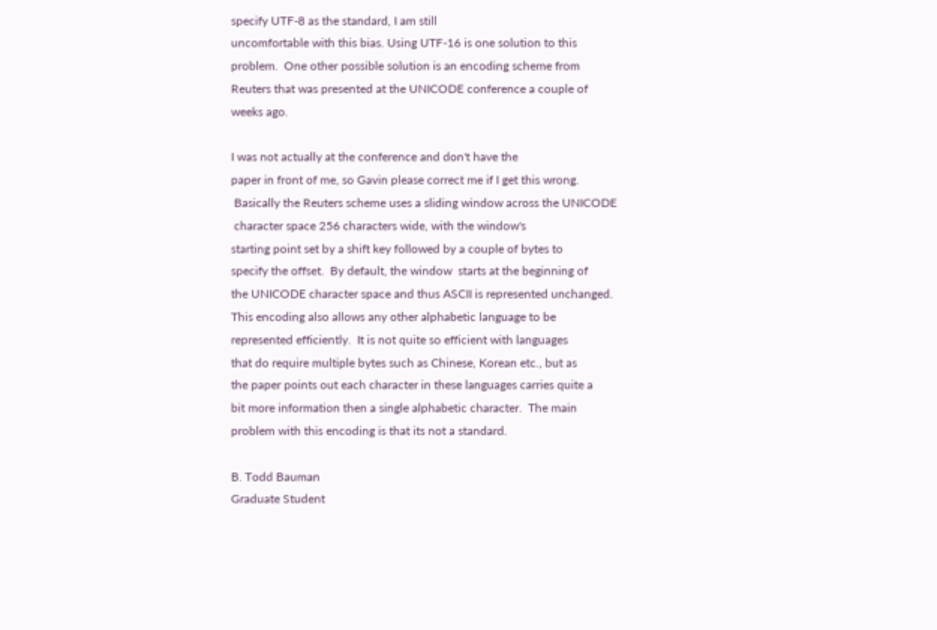specify UTF-8 as the standard, I am still
uncomfortable with this bias. Using UTF-16 is one solution to this
problem.  One other possible solution is an encoding scheme from
Reuters that was presented at the UNICODE conference a couple of
weeks ago.

I was not actually at the conference and don't have the
paper in front of me, so Gavin please correct me if I get this wrong.
 Basically the Reuters scheme uses a sliding window across the UNICODE
 character space 256 characters wide, with the window's
starting point set by a shift key followed by a couple of bytes to
specify the offset.  By default, the window  starts at the beginning of
the UNICODE character space and thus ASCII is represented unchanged.
This encoding also allows any other alphabetic language to be
represented efficiently.  It is not quite so efficient with languages
that do require multiple bytes such as Chinese, Korean etc., but as
the paper points out each character in these languages carries quite a
bit more information then a single alphabetic character.  The main
problem with this encoding is that its not a standard.

B. Todd Bauman
Graduate Student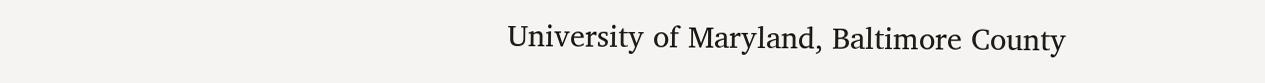University of Maryland, Baltimore County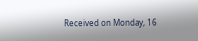Received on Monday, 16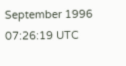September 1996 07:26:19 UTC